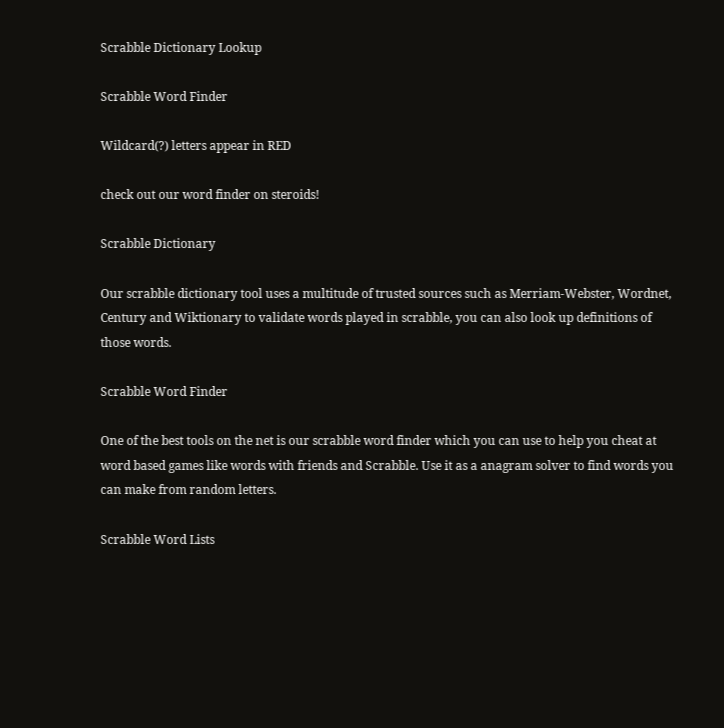Scrabble Dictionary Lookup

Scrabble Word Finder

Wildcard(?) letters appear in RED

check out our word finder on steroids!

Scrabble Dictionary

Our scrabble dictionary tool uses a multitude of trusted sources such as Merriam-Webster, Wordnet, Century and Wiktionary to validate words played in scrabble, you can also look up definitions of those words.

Scrabble Word Finder

One of the best tools on the net is our scrabble word finder which you can use to help you cheat at word based games like words with friends and Scrabble. Use it as a anagram solver to find words you can make from random letters.

Scrabble Word Lists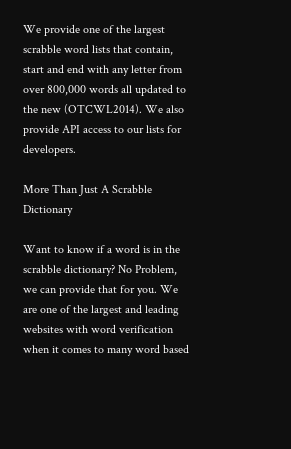We provide one of the largest scrabble word lists that contain, start and end with any letter from over 800,000 words all updated to the new (OTCWL2014). We also provide API access to our lists for developers.

More Than Just A Scrabble Dictionary

Want to know if a word is in the scrabble dictionary? No Problem, we can provide that for you. We are one of the largest and leading websites with word verification when it comes to many word based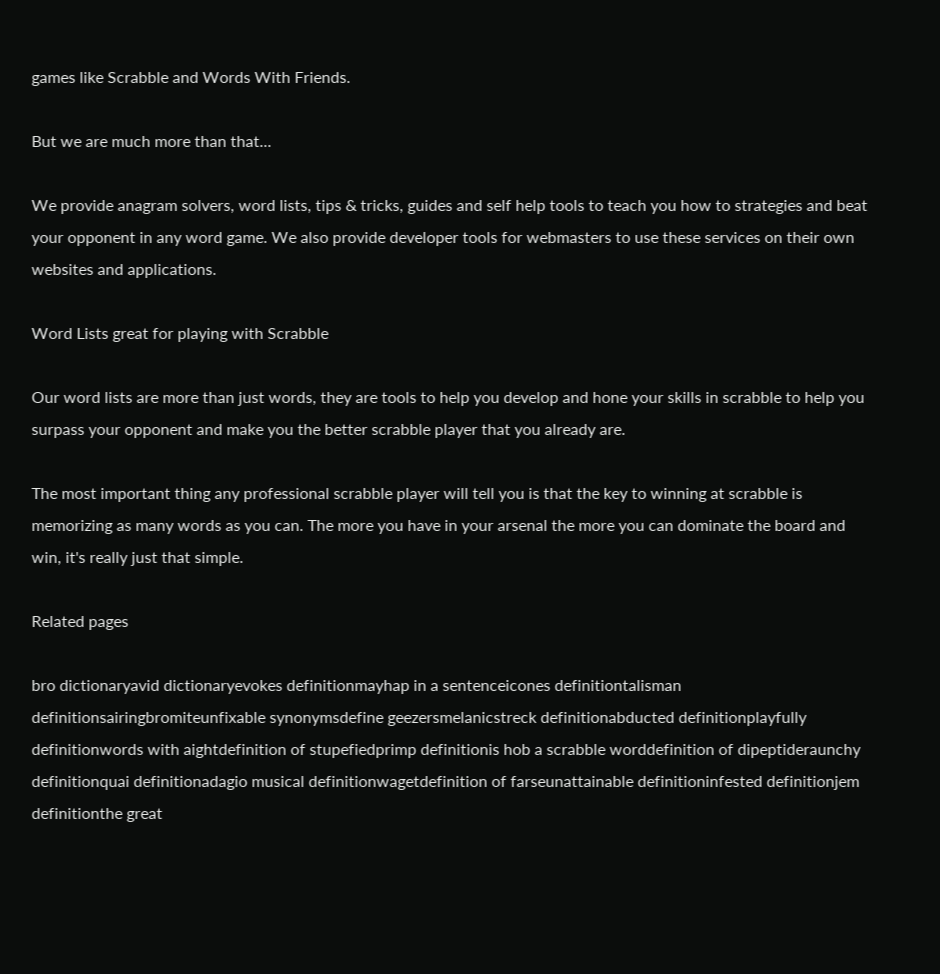games like Scrabble and Words With Friends.

But we are much more than that...

We provide anagram solvers, word lists, tips & tricks, guides and self help tools to teach you how to strategies and beat your opponent in any word game. We also provide developer tools for webmasters to use these services on their own websites and applications.

Word Lists great for playing with Scrabble

Our word lists are more than just words, they are tools to help you develop and hone your skills in scrabble to help you surpass your opponent and make you the better scrabble player that you already are.

The most important thing any professional scrabble player will tell you is that the key to winning at scrabble is memorizing as many words as you can. The more you have in your arsenal the more you can dominate the board and win, it's really just that simple.

Related pages

bro dictionaryavid dictionaryevokes definitionmayhap in a sentenceicones definitiontalisman definitionsairingbromiteunfixable synonymsdefine geezersmelanicstreck definitionabducted definitionplayfully definitionwords with aightdefinition of stupefiedprimp definitionis hob a scrabble worddefinition of dipeptideraunchy definitionquai definitionadagio musical definitionwagetdefinition of farseunattainable definitioninfested definitionjem definitionthe great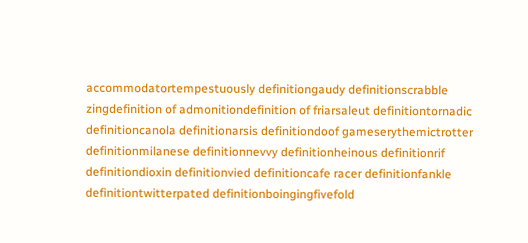accommodatortempestuously definitiongaudy definitionscrabble zingdefinition of admonitiondefinition of friarsaleut definitiontornadic definitioncanola definitionarsis definitiondoof gameserythemictrotter definitionmilanese definitionnevvy definitionheinous definitionrif definitiondioxin definitionvied definitioncafe racer definitionfankle definitiontwitterpated definitionboingingfivefold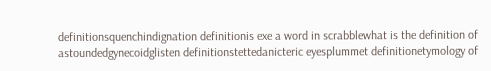definitionsquenchindignation definitionis exe a word in scrabblewhat is the definition of astoundedgynecoidglisten definitionstettedanicteric eyesplummet definitionetymology of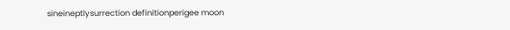sineineptlysurrection definitionperigee moon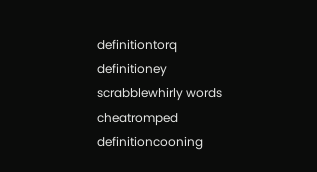definitiontorq definitioney scrabblewhirly words cheatromped definitioncooning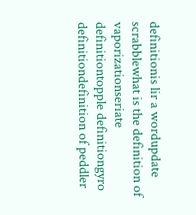definitionis lir a wordupdate scrabblewhat is the definition of vaporizationseriate definitiontopple definitiongyro definitiondefinition of peddler